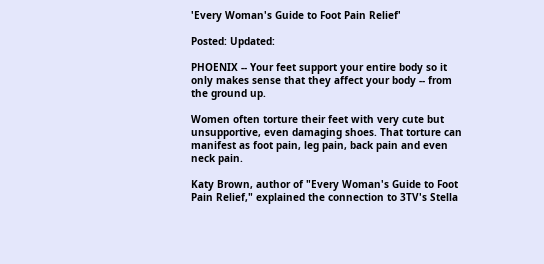'Every Woman's Guide to Foot Pain Relief'

Posted: Updated:

PHOENIX -- Your feet support your entire body so it only makes sense that they affect your body -- from the ground up.

Women often torture their feet with very cute but unsupportive, even damaging shoes. That torture can manifest as foot pain, leg pain, back pain and even neck pain.

Katy Brown, author of "Every Woman's Guide to Foot Pain Relief," explained the connection to 3TV's Stella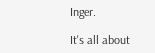Inger.

It's all about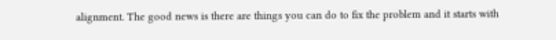alignment. The good news is there are things you can do to fix the problem and it starts with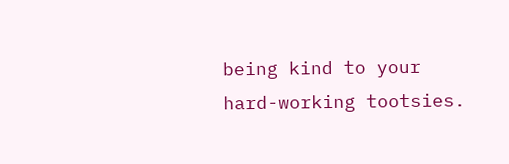being kind to your hard-working tootsies.